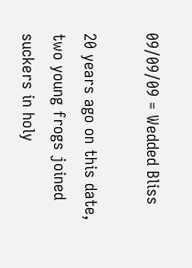09/09/09 = Wedded Bliss

20 years ago on this date, two young frogs joined suckers in holy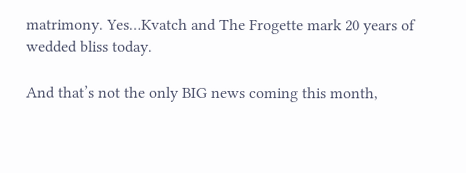matrimony. Yes…Kvatch and The Frogette mark 20 years of wedded bliss today.

And that’s not the only BIG news coming this month,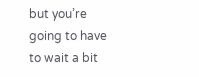but you’re going to have to wait a bit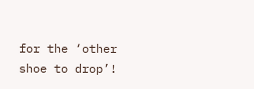for the ‘other shoe to drop’!